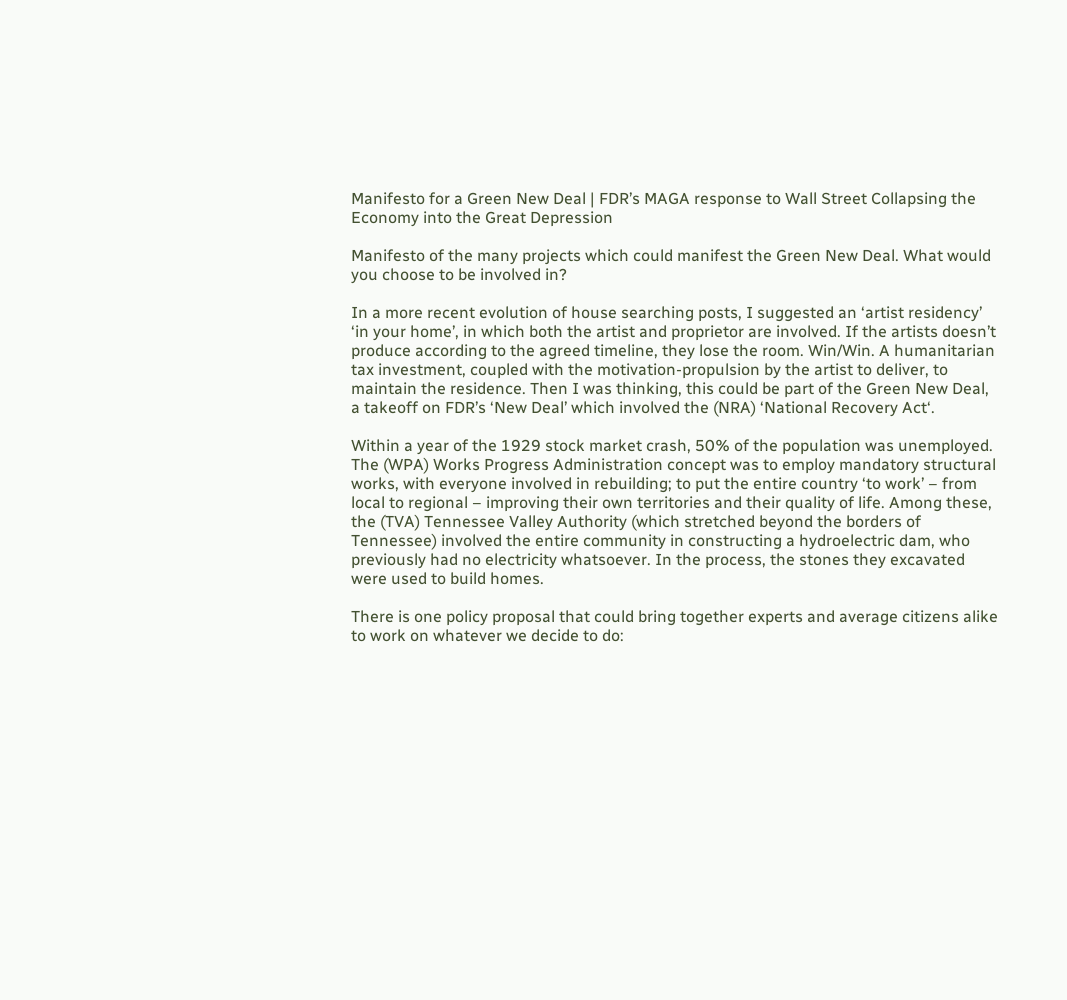Manifesto for a Green New Deal | FDR’s MAGA response to Wall Street Collapsing the Economy into the Great Depression

Manifesto of the many projects which could manifest the Green New Deal. What would you choose to be involved in?

In a more recent evolution of house searching posts, I suggested an ‘artist residency’ ‘in your home’, in which both the artist and proprietor are involved. If the artists doesn’t produce according to the agreed timeline, they lose the room. Win/Win. A humanitarian tax investment, coupled with the motivation-propulsion by the artist to deliver, to maintain the residence. Then I was thinking, this could be part of the Green New Deal, a takeoff on FDR’s ‘New Deal’ which involved the (NRA) ‘National Recovery Act‘.

Within a year of the 1929 stock market crash, 50% of the population was unemployed.  The (WPA) Works Progress Administration concept was to employ mandatory structural works, with everyone involved in rebuilding; to put the entire country ‘to work’ – from local to regional – improving their own territories and their quality of life. Among these, the (TVA) Tennessee Valley Authority (which stretched beyond the borders of Tennessee) involved the entire community in constructing a hydroelectric dam, who previously had no electricity whatsoever. In the process, the stones they excavated were used to build homes.

There is one policy proposal that could bring together experts and average citizens alike to work on whatever we decide to do: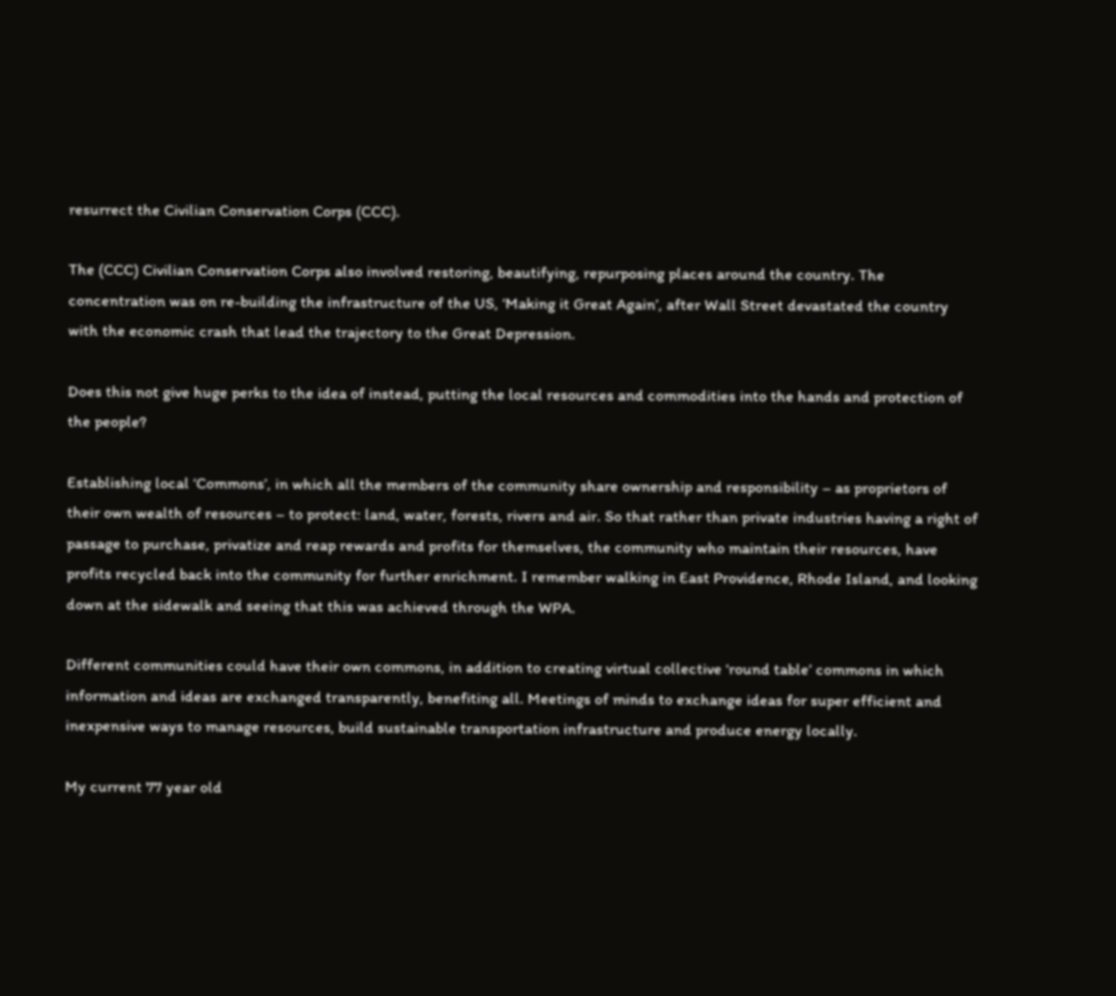resurrect the Civilian Conservation Corps (CCC).

The (CCC) Civilian Conservation Corps also involved restoring, beautifying, repurposing places around the country. The concentration was on re-building the infrastructure of the US, ‘Making it Great Again’, after Wall Street devastated the country with the economic crash that lead the trajectory to the Great Depression.

Does this not give huge perks to the idea of instead, putting the local resources and commodities into the hands and protection of the people?

Establishing local ‘Commons’, in which all the members of the community share ownership and responsibility – as proprietors of their own wealth of resources – to protect: land, water, forests, rivers and air. So that rather than private industries having a right of passage to purchase, privatize and reap rewards and profits for themselves, the community who maintain their resources, have profits recycled back into the community for further enrichment. I remember walking in East Providence, Rhode Island, and looking down at the sidewalk and seeing that this was achieved through the WPA.

Different communities could have their own commons, in addition to creating virtual collective ‘round table’ commons in which information and ideas are exchanged transparently, benefiting all. Meetings of minds to exchange ideas for super efficient and inexpensive ways to manage resources, build sustainable transportation infrastructure and produce energy locally.

My current 77 year old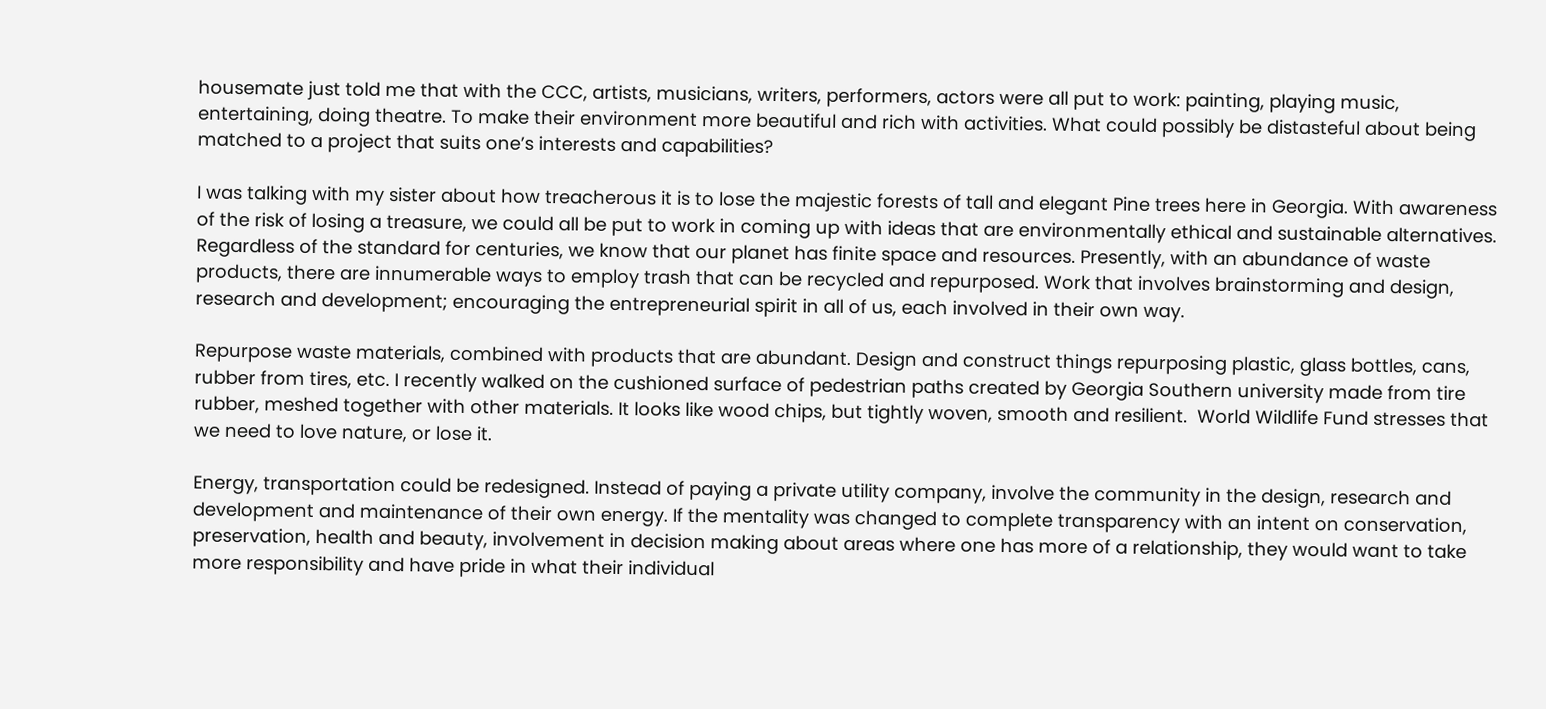housemate just told me that with the CCC, artists, musicians, writers, performers, actors were all put to work: painting, playing music, entertaining, doing theatre. To make their environment more beautiful and rich with activities. What could possibly be distasteful about being matched to a project that suits one’s interests and capabilities?

I was talking with my sister about how treacherous it is to lose the majestic forests of tall and elegant Pine trees here in Georgia. With awareness of the risk of losing a treasure, we could all be put to work in coming up with ideas that are environmentally ethical and sustainable alternatives. Regardless of the standard for centuries, we know that our planet has finite space and resources. Presently, with an abundance of waste products, there are innumerable ways to employ trash that can be recycled and repurposed. Work that involves brainstorming and design, research and development; encouraging the entrepreneurial spirit in all of us, each involved in their own way.

Repurpose waste materials, combined with products that are abundant. Design and construct things repurposing plastic, glass bottles, cans, rubber from tires, etc. I recently walked on the cushioned surface of pedestrian paths created by Georgia Southern university made from tire rubber, meshed together with other materials. It looks like wood chips, but tightly woven, smooth and resilient.  World Wildlife Fund stresses that we need to love nature, or lose it.

Energy, transportation could be redesigned. Instead of paying a private utility company, involve the community in the design, research and development and maintenance of their own energy. If the mentality was changed to complete transparency with an intent on conservation, preservation, health and beauty, involvement in decision making about areas where one has more of a relationship, they would want to take more responsibility and have pride in what their individual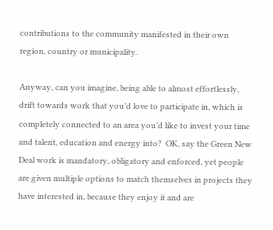contributions to the community manifested in their own region, country or municipality.

Anyway, can you imagine, being able to almost effortlessly, drift towards work that you’d love to participate in, which is completely connected to an area you’d like to invest your time and talent, education and energy into?  OK, say the Green New Deal work is mandatory, obligatory and enforced, yet people are given multiple options to match themselves in projects they have interested in, because they enjoy it and are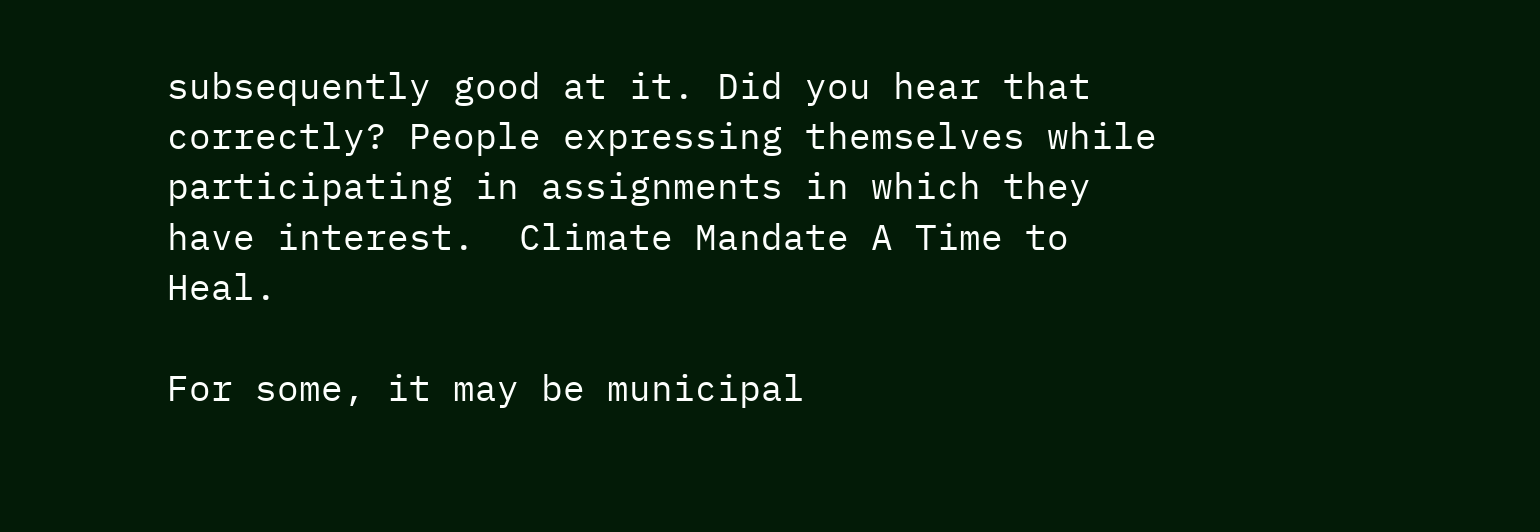subsequently good at it. Did you hear that correctly? People expressing themselves while participating in assignments in which they have interest.  Climate Mandate A Time to Heal.

For some, it may be municipal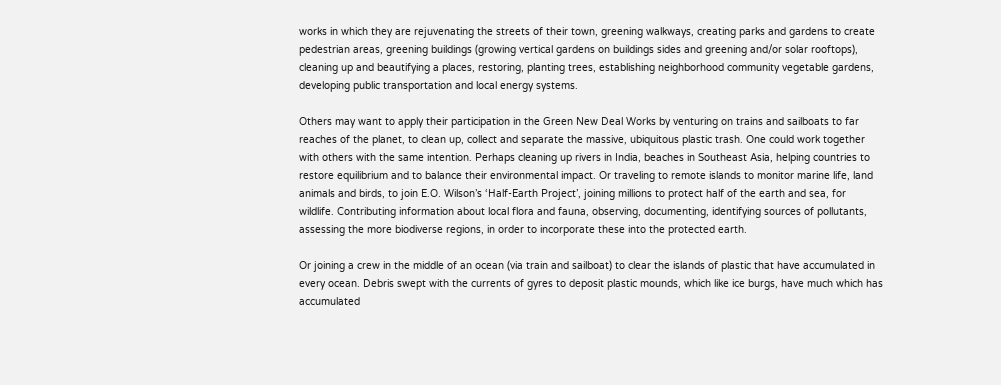works in which they are rejuvenating the streets of their town, greening walkways, creating parks and gardens to create pedestrian areas, greening buildings (growing vertical gardens on buildings sides and greening and/or solar rooftops), cleaning up and beautifying a places, restoring, planting trees, establishing neighborhood community vegetable gardens, developing public transportation and local energy systems.

Others may want to apply their participation in the Green New Deal Works by venturing on trains and sailboats to far reaches of the planet, to clean up, collect and separate the massive, ubiquitous plastic trash. One could work together with others with the same intention. Perhaps cleaning up rivers in India, beaches in Southeast Asia, helping countries to restore equilibrium and to balance their environmental impact. Or traveling to remote islands to monitor marine life, land animals and birds, to join E.O. Wilson’s ‘Half-Earth Project’, joining millions to protect half of the earth and sea, for wildlife. Contributing information about local flora and fauna, observing, documenting, identifying sources of pollutants, assessing the more biodiverse regions, in order to incorporate these into the protected earth.

Or joining a crew in the middle of an ocean (via train and sailboat) to clear the islands of plastic that have accumulated in every ocean. Debris swept with the currents of gyres to deposit plastic mounds, which like ice burgs, have much which has accumulated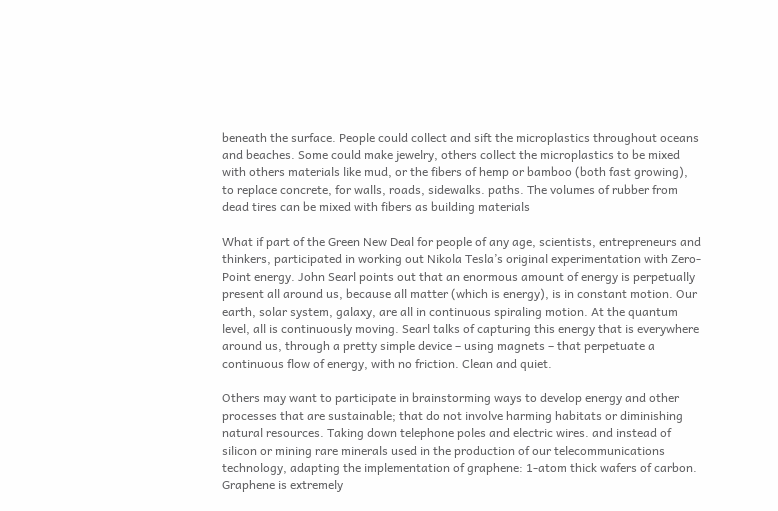beneath the surface. People could collect and sift the microplastics throughout oceans and beaches. Some could make jewelry, others collect the microplastics to be mixed with others materials like mud, or the fibers of hemp or bamboo (both fast growing), to replace concrete, for walls, roads, sidewalks. paths. The volumes of rubber from dead tires can be mixed with fibers as building materials

What if part of the Green New Deal for people of any age, scientists, entrepreneurs and thinkers, participated in working out Nikola Tesla’s original experimentation with Zero-Point energy. John Searl points out that an enormous amount of energy is perpetually present all around us, because all matter (which is energy), is in constant motion. Our earth, solar system, galaxy, are all in continuous spiraling motion. At the quantum level, all is continuously moving. Searl talks of capturing this energy that is everywhere around us, through a pretty simple device – using magnets – that perpetuate a continuous flow of energy, with no friction. Clean and quiet.

Others may want to participate in brainstorming ways to develop energy and other processes that are sustainable; that do not involve harming habitats or diminishing natural resources. Taking down telephone poles and electric wires. and instead of silicon or mining rare minerals used in the production of our telecommunications technology, adapting the implementation of graphene: 1-atom thick wafers of carbon. Graphene is extremely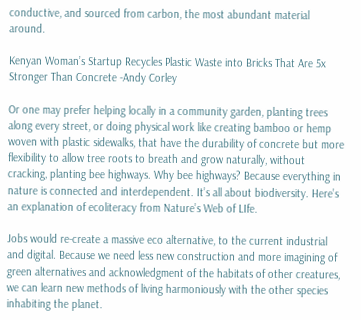conductive, and sourced from carbon, the most abundant material around.

Kenyan Woman’s Startup Recycles Plastic Waste into Bricks That Are 5x Stronger Than Concrete -Andy Corley

Or one may prefer helping locally in a community garden, planting trees along every street, or doing physical work like creating bamboo or hemp woven with plastic sidewalks, that have the durability of concrete but more flexibility to allow tree roots to breath and grow naturally, without cracking, planting bee highways. Why bee highways? Because everything in nature is connected and interdependent. It’s all about biodiversity. Here’s an explanation of ecoliteracy from Nature’s Web of LIfe.

Jobs would re-create a massive eco alternative, to the current industrial and digital. Because we need less new construction and more imagining of green alternatives and acknowledgment of the habitats of other creatures, we can learn new methods of living harmoniously with the other species inhabiting the planet.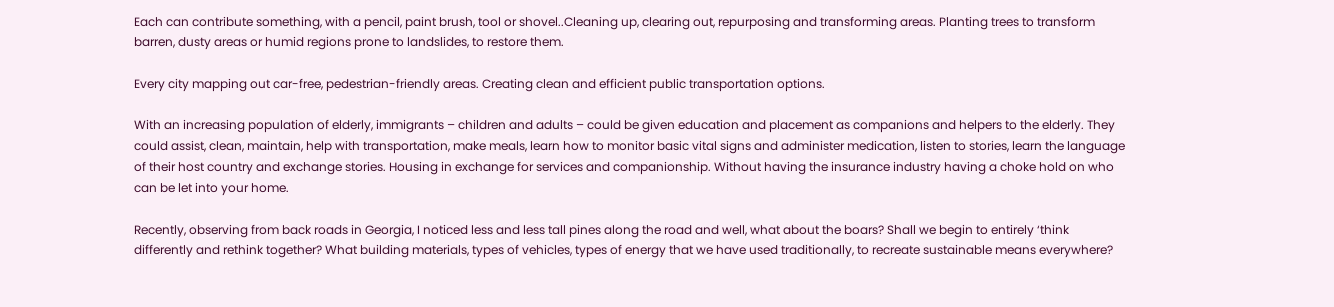Each can contribute something, with a pencil, paint brush, tool or shovel..Cleaning up, clearing out, repurposing and transforming areas. Planting trees to transform barren, dusty areas or humid regions prone to landslides, to restore them.

Every city mapping out car-free, pedestrian-friendly areas. Creating clean and efficient public transportation options.

With an increasing population of elderly, immigrants – children and adults – could be given education and placement as companions and helpers to the elderly. They could assist, clean, maintain, help with transportation, make meals, learn how to monitor basic vital signs and administer medication, listen to stories, learn the language of their host country and exchange stories. Housing in exchange for services and companionship. Without having the insurance industry having a choke hold on who can be let into your home.

Recently, observing from back roads in Georgia, I noticed less and less tall pines along the road and well, what about the boars? Shall we begin to entirely ‘think differently and rethink together? What building materials, types of vehicles, types of energy that we have used traditionally, to recreate sustainable means everywhere?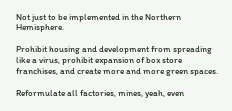Not just to be implemented in the Northern Hemisphere.

Prohibit housing and development from spreading like a virus, prohibit expansion of box store franchises, and create more and more green spaces.

Reformulate all factories, mines, yeah, even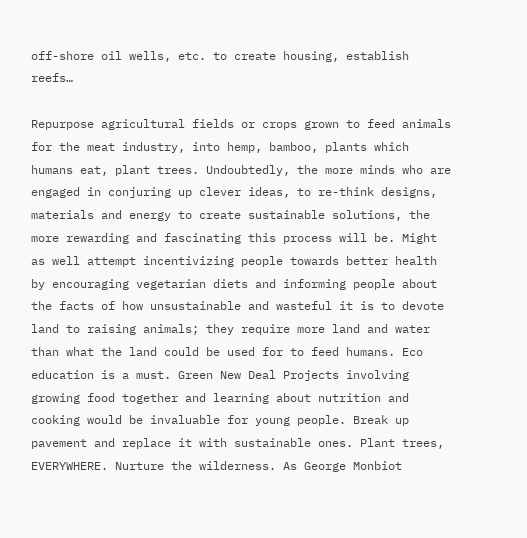off-shore oil wells, etc. to create housing, establish reefs…

Repurpose agricultural fields or crops grown to feed animals for the meat industry, into hemp, bamboo, plants which humans eat, plant trees. Undoubtedly, the more minds who are engaged in conjuring up clever ideas, to re-think designs, materials and energy to create sustainable solutions, the more rewarding and fascinating this process will be. Might as well attempt incentivizing people towards better health by encouraging vegetarian diets and informing people about the facts of how unsustainable and wasteful it is to devote land to raising animals; they require more land and water than what the land could be used for to feed humans. Eco education is a must. Green New Deal Projects involving growing food together and learning about nutrition and cooking would be invaluable for young people. Break up pavement and replace it with sustainable ones. Plant trees, EVERYWHERE. Nurture the wilderness. As George Monbiot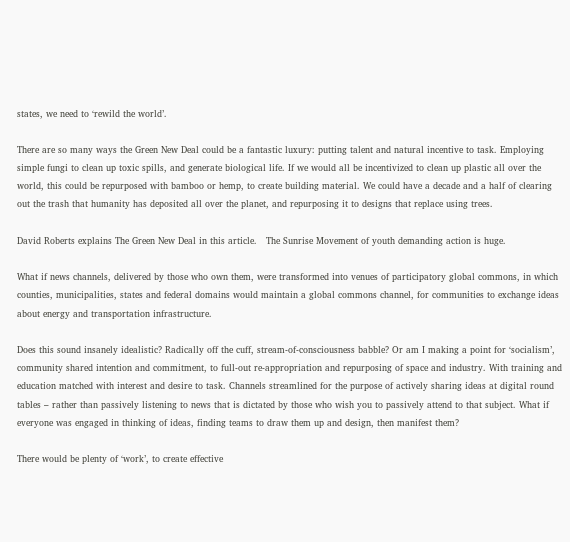states, we need to ‘rewild the world’.

There are so many ways the Green New Deal could be a fantastic luxury: putting talent and natural incentive to task. Employing simple fungi to clean up toxic spills, and generate biological life. If we would all be incentivized to clean up plastic all over the world, this could be repurposed with bamboo or hemp, to create building material. We could have a decade and a half of clearing out the trash that humanity has deposited all over the planet, and repurposing it to designs that replace using trees.

David Roberts explains The Green New Deal in this article.   The Sunrise Movement of youth demanding action is huge.

What if news channels, delivered by those who own them, were transformed into venues of participatory global commons, in which counties, municipalities, states and federal domains would maintain a global commons channel, for communities to exchange ideas about energy and transportation infrastructure.

Does this sound insanely idealistic? Radically off the cuff, stream-of-consciousness babble? Or am I making a point for ‘socialism’, community shared intention and commitment, to full-out re-appropriation and repurposing of space and industry. With training and education matched with interest and desire to task. Channels streamlined for the purpose of actively sharing ideas at digital round tables – rather than passively listening to news that is dictated by those who wish you to passively attend to that subject. What if everyone was engaged in thinking of ideas, finding teams to draw them up and design, then manifest them?

There would be plenty of ‘work’, to create effective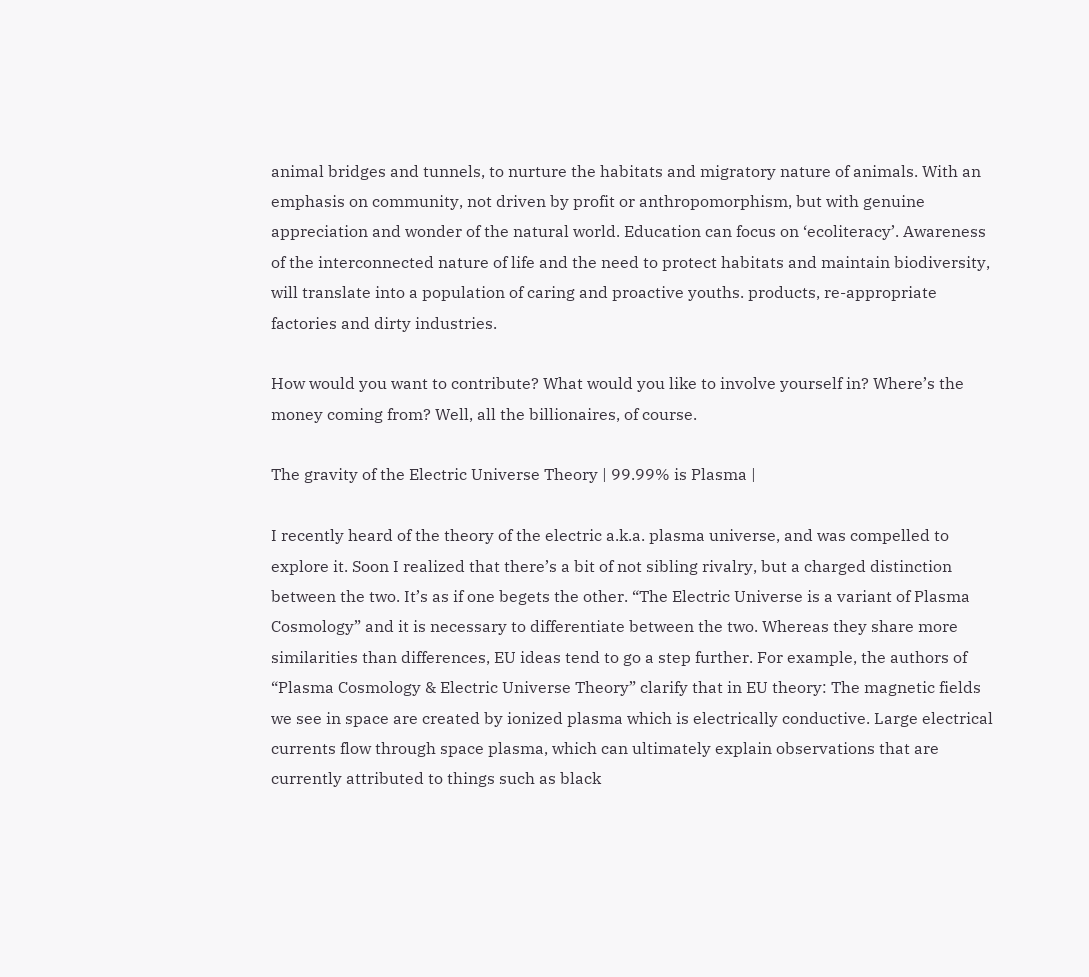animal bridges and tunnels, to nurture the habitats and migratory nature of animals. With an emphasis on community, not driven by profit or anthropomorphism, but with genuine appreciation and wonder of the natural world. Education can focus on ‘ecoliteracy’. Awareness of the interconnected nature of life and the need to protect habitats and maintain biodiversity, will translate into a population of caring and proactive youths. products, re-appropriate factories and dirty industries.

How would you want to contribute? What would you like to involve yourself in? Where’s the money coming from? Well, all the billionaires, of course.

The gravity of the Electric Universe Theory | 99.99% is Plasma |

I recently heard of the theory of the electric a.k.a. plasma universe, and was compelled to explore it. Soon I realized that there’s a bit of not sibling rivalry, but a charged distinction between the two. It’s as if one begets the other. “The Electric Universe is a variant of Plasma Cosmology” and it is necessary to differentiate between the two. Whereas they share more similarities than differences, EU ideas tend to go a step further. For example, the authors of “Plasma Cosmology & Electric Universe Theory” clarify that in EU theory: The magnetic fields we see in space are created by ionized plasma which is electrically conductive. Large electrical currents flow through space plasma, which can ultimately explain observations that are currently attributed to things such as black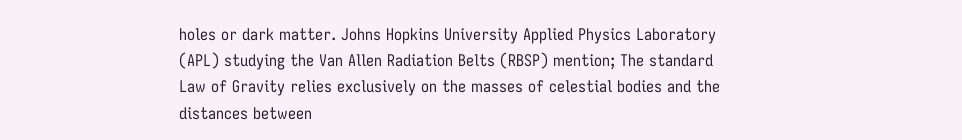holes or dark matter. Johns Hopkins University Applied Physics Laboratory (APL) studying the Van Allen Radiation Belts (RBSP) mention; The standard Law of Gravity relies exclusively on the masses of celestial bodies and the distances between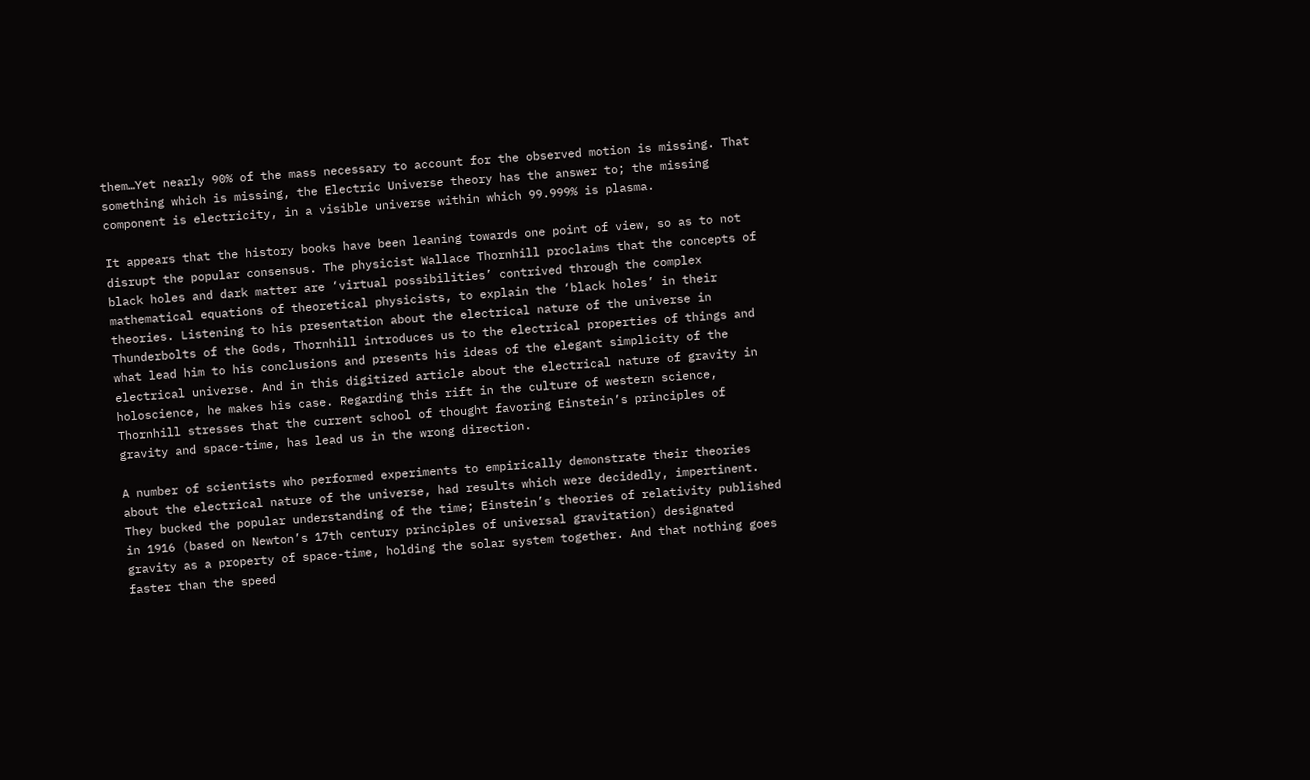them…Yet nearly 90% of the mass necessary to account for the observed motion is missing. That something which is missing, the Electric Universe theory has the answer to; the missing component is electricity, in a visible universe within which 99.999% is plasma.

It appears that the history books have been leaning towards one point of view, so as to not disrupt the popular consensus. The physicist Wallace Thornhill proclaims that the concepts of black holes and dark matter are ‘virtual possibilities’ contrived through the complex mathematical equations of theoretical physicists, to explain the ‘black holes’ in their theories. Listening to his presentation about the electrical nature of the universe in Thunderbolts of the Gods, Thornhill introduces us to the electrical properties of things and what lead him to his conclusions and presents his ideas of the elegant simplicity of the electrical universe. And in this digitized article about the electrical nature of gravity in holoscience, he makes his case. Regarding this rift in the culture of western science, Thornhill stresses that the current school of thought favoring Einstein’s principles of gravity and space-time, has lead us in the wrong direction.

A number of scientists who performed experiments to empirically demonstrate their theories about the electrical nature of the universe, had results which were decidedly, impertinent. They bucked the popular understanding of the time; Einstein’s theories of relativity published in 1916 (based on Newton’s 17th century principles of universal gravitation) designated gravity as a property of space-time, holding the solar system together. And that nothing goes faster than the speed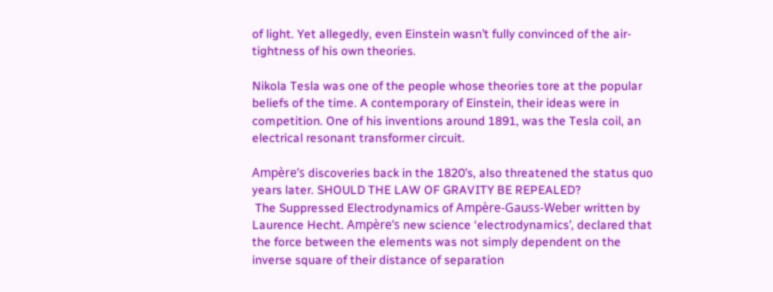of light. Yet allegedly, even Einstein wasn’t fully convinced of the air-tightness of his own theories.

Nikola Tesla was one of the people whose theories tore at the popular beliefs of the time. A contemporary of Einstein, their ideas were in competition. One of his inventions around 1891, was the Tesla coil, an electrical resonant transformer circuit.

Ampère’s discoveries back in the 1820’s, also threatened the status quo years later. SHOULD THE LAW OF GRAVITY BE REPEALED?
 The Suppressed Electrodynamics of Ampère-Gauss-Weber written by Laurence Hecht. Ampère’s new science ‘electrodynamics’, declared that the force between the elements was not simply dependent on the inverse square of their distance of separation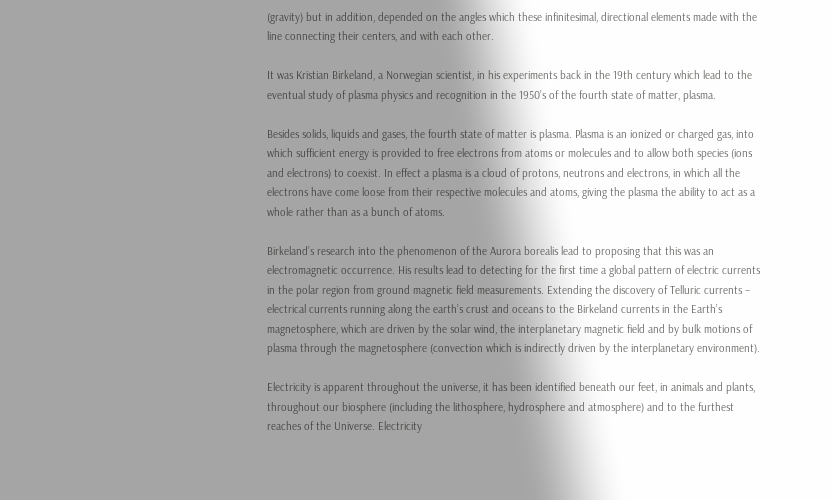(gravity) but in addition, depended on the angles which these infinitesimal, directional elements made with the line connecting their centers, and with each other.

It was Kristian Birkeland, a Norwegian scientist, in his experiments back in the 19th century which lead to the eventual study of plasma physics and recognition in the 1950’s of the fourth state of matter, plasma.

Besides solids, liquids and gases, the fourth state of matter is plasma. Plasma is an ionized or charged gas, into which sufficient energy is provided to free electrons from atoms or molecules and to allow both species (ions and electrons) to coexist. In effect a plasma is a cloud of protons, neutrons and electrons, in which all the electrons have come loose from their respective molecules and atoms, giving the plasma the ability to act as a whole rather than as a bunch of atoms.

Birkeland’s research into the phenomenon of the Aurora borealis lead to proposing that this was an electromagnetic occurrence. His results lead to detecting for the first time a global pattern of electric currents in the polar region from ground magnetic field measurements. Extending the discovery of Telluric currents – electrical currents running along the earth’s crust and oceans to the Birkeland currents in the Earth’s magnetosphere, which are driven by the solar wind, the interplanetary magnetic field and by bulk motions of plasma through the magnetosphere (convection which is indirectly driven by the interplanetary environment).

Electricity is apparent throughout the universe, it has been identified beneath our feet, in animals and plants, throughout our biosphere (including the lithosphere, hydrosphere and atmosphere) and to the furthest reaches of the Universe. Electricity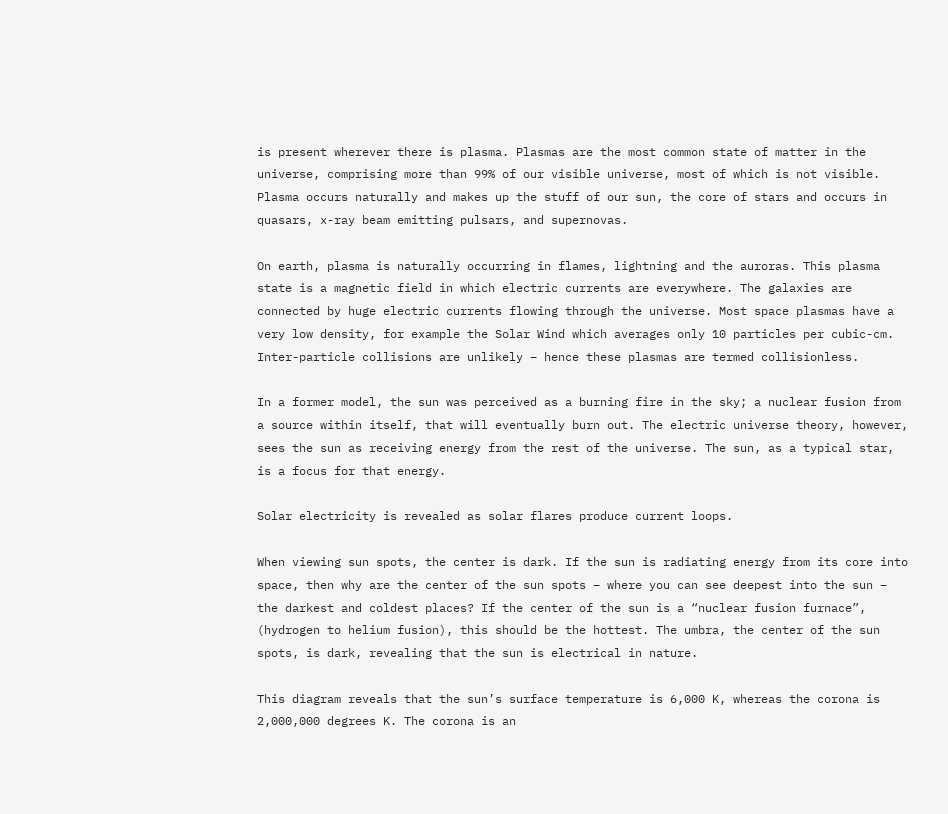is present wherever there is plasma. Plasmas are the most common state of matter in the universe, comprising more than 99% of our visible universe, most of which is not visible. Plasma occurs naturally and makes up the stuff of our sun, the core of stars and occurs in quasars, x-ray beam emitting pulsars, and supernovas.

On earth, plasma is naturally occurring in flames, lightning and the auroras. This plasma state is a magnetic field in which electric currents are everywhere. The galaxies are connected by huge electric currents flowing through the universe. Most space plasmas have a very low density, for example the Solar Wind which averages only 10 particles per cubic-cm. Inter-particle collisions are unlikely – hence these plasmas are termed collisionless.

In a former model, the sun was perceived as a burning fire in the sky; a nuclear fusion from a source within itself, that will eventually burn out. The electric universe theory, however, sees the sun as receiving energy from the rest of the universe. The sun, as a typical star, is a focus for that energy.

Solar electricity is revealed as solar flares produce current loops.

When viewing sun spots, the center is dark. If the sun is radiating energy from its core into space, then why are the center of the sun spots – where you can see deepest into the sun – the darkest and coldest places? If the center of the sun is a “nuclear fusion furnace”, (hydrogen to helium fusion), this should be the hottest. The umbra, the center of the sun spots, is dark, revealing that the sun is electrical in nature.

This diagram reveals that the sun’s surface temperature is 6,000 K, whereas the corona is 2,000,000 degrees K. The corona is an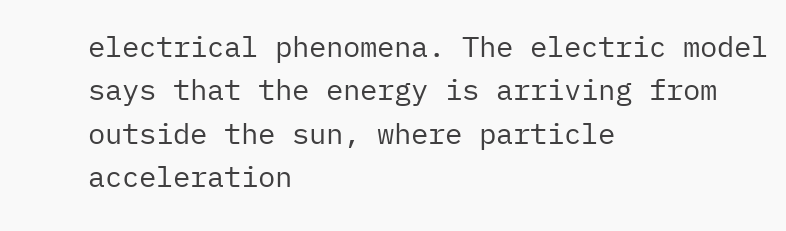electrical phenomena. The electric model says that the energy is arriving from outside the sun, where particle acceleration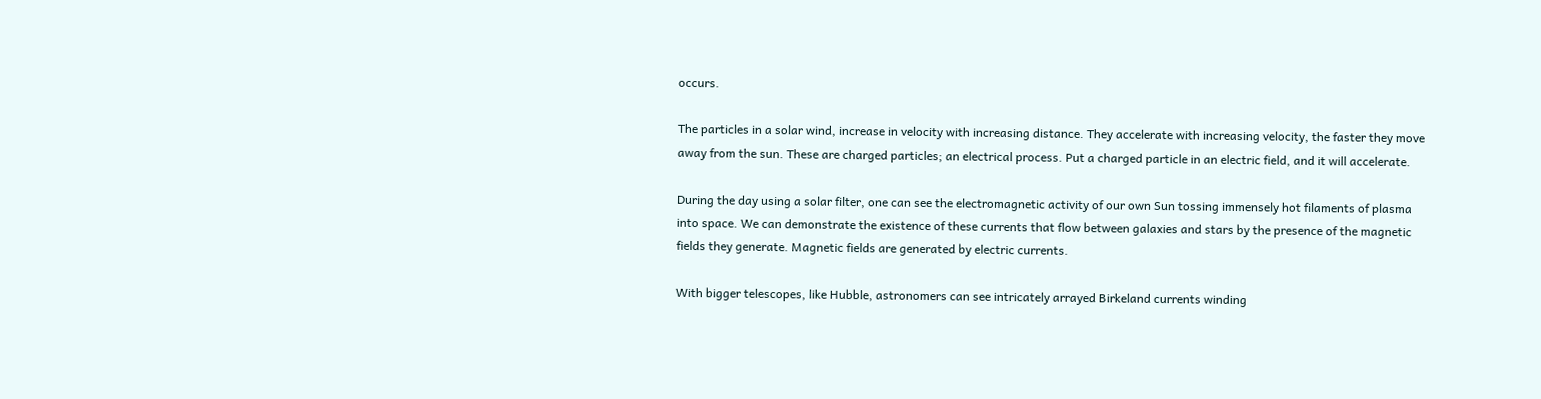occurs.

The particles in a solar wind, increase in velocity with increasing distance. They accelerate with increasing velocity, the faster they move away from the sun. These are charged particles; an electrical process. Put a charged particle in an electric field, and it will accelerate.

During the day using a solar filter, one can see the electromagnetic activity of our own Sun tossing immensely hot filaments of plasma into space. We can demonstrate the existence of these currents that flow between galaxies and stars by the presence of the magnetic fields they generate. Magnetic fields are generated by electric currents.

With bigger telescopes, like Hubble, astronomers can see intricately arrayed Birkeland currents winding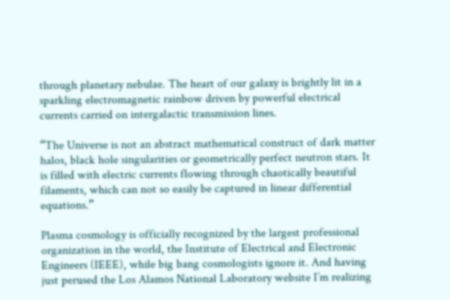through planetary nebulae. The heart of our galaxy is brightly lit in a sparkling electromagnetic rainbow driven by powerful electrical currents carried on intergalactic transmission lines.

“The Universe is not an abstract mathematical construct of dark matter halos, black hole singularities or geometrically perfect neutron stars. It is filled with electric currents flowing through chaotically beautiful filaments, which can not so easily be captured in linear differential equations.”

Plasma cosmology is officially recognized by the largest professional organization in the world, the Institute of Electrical and Electronic Engineers (IEEE), while big bang cosmologists ignore it. And having just perused the Los Alamos National Laboratory website I’m realizing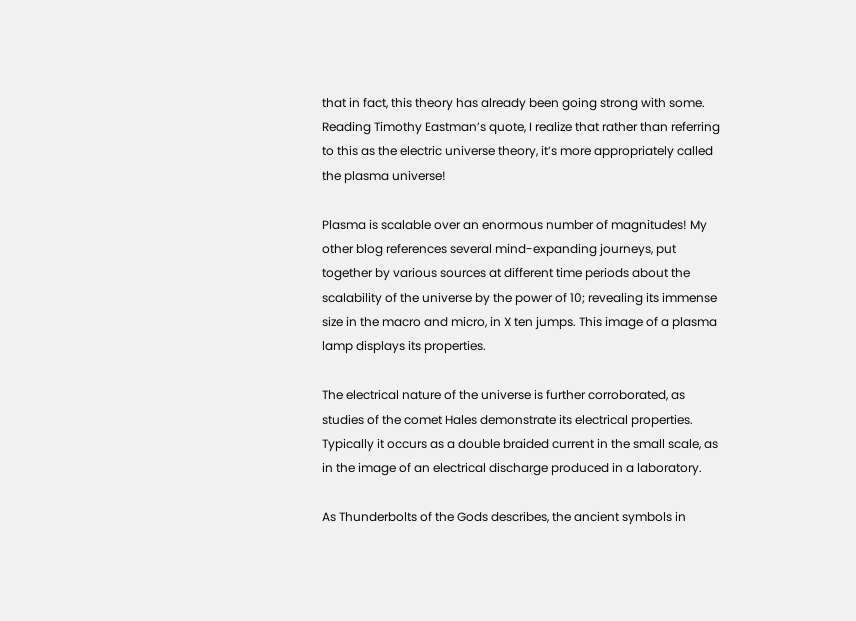that in fact, this theory has already been going strong with some. Reading Timothy Eastman’s quote, I realize that rather than referring to this as the electric universe theory, it’s more appropriately called the plasma universe!

Plasma is scalable over an enormous number of magnitudes! My other blog references several mind-expanding journeys, put together by various sources at different time periods about the scalability of the universe by the power of 10; revealing its immense size in the macro and micro, in X ten jumps. This image of a plasma lamp displays its properties.

The electrical nature of the universe is further corroborated, as studies of the comet Hales demonstrate its electrical properties.
Typically it occurs as a double braided current in the small scale, as in the image of an electrical discharge produced in a laboratory.

As Thunderbolts of the Gods describes, the ancient symbols in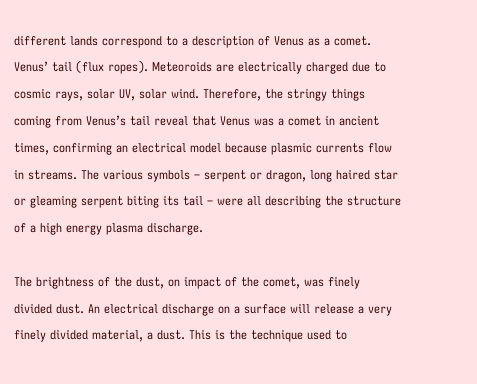different lands correspond to a description of Venus as a comet. Venus’ tail (flux ropes). Meteoroids are electrically charged due to cosmic rays, solar UV, solar wind. Therefore, the stringy things coming from Venus’s tail reveal that Venus was a comet in ancient times, confirming an electrical model because plasmic currents flow in streams. The various symbols – serpent or dragon, long haired star or gleaming serpent biting its tail – were all describing the structure of a high energy plasma discharge.

The brightness of the dust, on impact of the comet, was finely divided dust. An electrical discharge on a surface will release a very finely divided material, a dust. This is the technique used to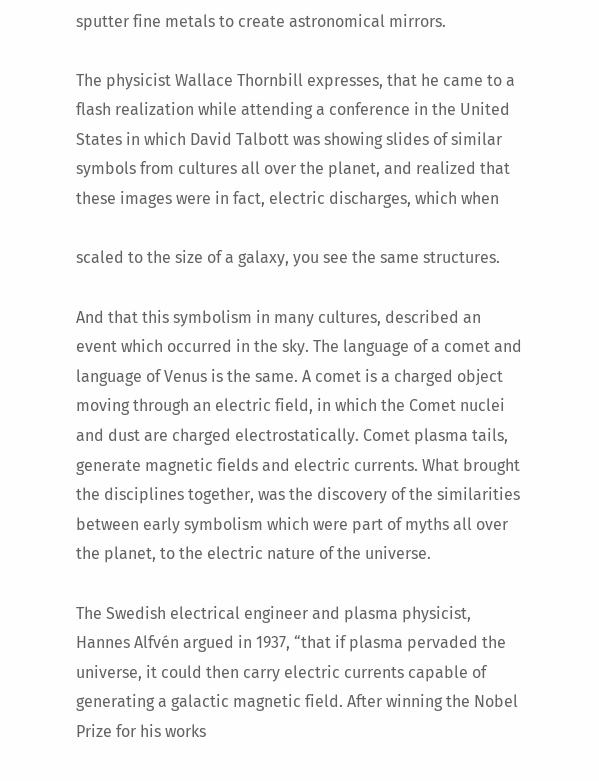sputter fine metals to create astronomical mirrors.

The physicist Wallace Thornbill expresses, that he came to a flash realization while attending a conference in the United States in which David Talbott was showing slides of similar symbols from cultures all over the planet, and realized that these images were in fact, electric discharges, which when

scaled to the size of a galaxy, you see the same structures.

And that this symbolism in many cultures, described an event which occurred in the sky. The language of a comet and language of Venus is the same. A comet is a charged object moving through an electric field, in which the Comet nuclei and dust are charged electrostatically. Comet plasma tails, generate magnetic fields and electric currents. What brought the disciplines together, was the discovery of the similarities between early symbolism which were part of myths all over the planet, to the electric nature of the universe.

The Swedish electrical engineer and plasma physicist, Hannes Alfvén argued in 1937, “that if plasma pervaded the universe, it could then carry electric currents capable of generating a galactic magnetic field. After winning the Nobel Prize for his works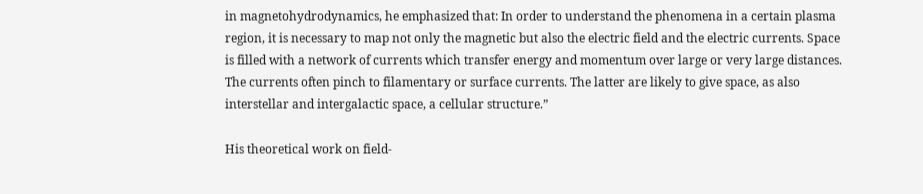in magnetohydrodynamics, he emphasized that: In order to understand the phenomena in a certain plasma region, it is necessary to map not only the magnetic but also the electric field and the electric currents. Space is filled with a network of currents which transfer energy and momentum over large or very large distances. The currents often pinch to filamentary or surface currents. The latter are likely to give space, as also interstellar and intergalactic space, a cellular structure.”

His theoretical work on field-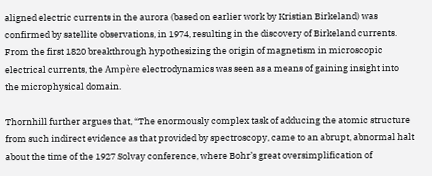aligned electric currents in the aurora (based on earlier work by Kristian Birkeland) was confirmed by satellite observations, in 1974, resulting in the discovery of Birkeland currents. From the first 1820 breakthrough hypothesizing the origin of magnetism in microscopic electrical currents, the Ampère electrodynamics was seen as a means of gaining insight into the microphysical domain.

Thornhill further argues that, “The enormously complex task of adducing the atomic structure from such indirect evidence as that provided by spectroscopy, came to an abrupt, abnormal halt about the time of the 1927 Solvay conference, where Bohr’s great oversimplification of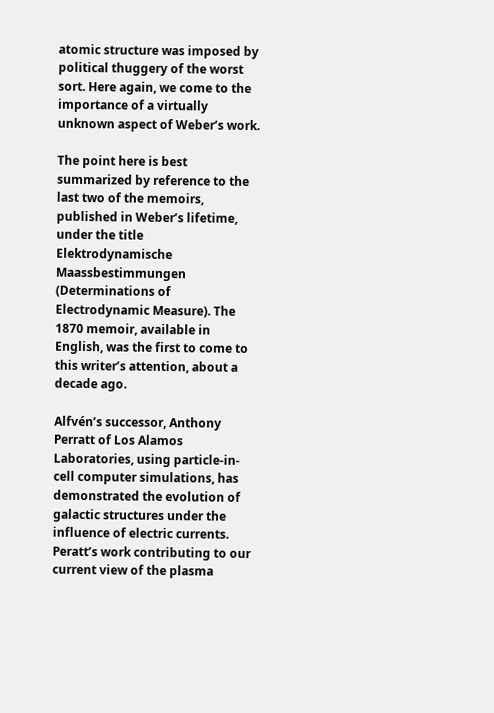atomic structure was imposed by political thuggery of the worst sort. Here again, we come to the importance of a virtually unknown aspect of Weber’s work.

The point here is best summarized by reference to the last two of the memoirs, published in Weber’s lifetime, under the title Elektrodynamische Maassbestimmungen (Determinations of Electrodynamic Measure). The 1870 memoir, available in English, was the first to come to this writer’s attention, about a decade ago.

Alfvén’s successor, Anthony Perratt of Los Alamos Laboratories, using particle-in-cell computer simulations, has demonstrated the evolution of galactic structures under the influence of electric currents. Peratt’s work contributing to our current view of the plasma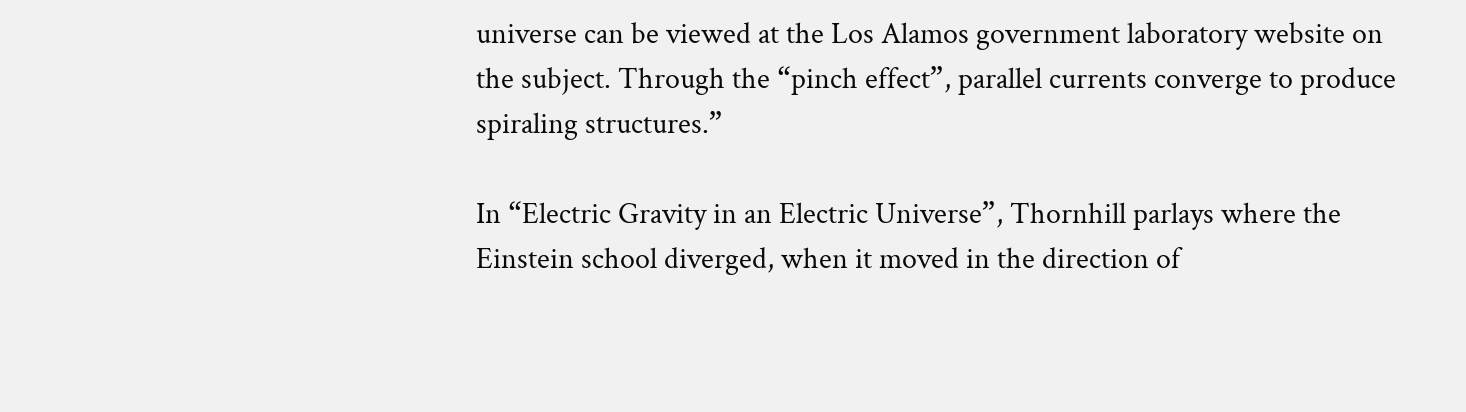universe can be viewed at the Los Alamos government laboratory website on the subject. Through the “pinch effect”, parallel currents converge to produce spiraling structures.”

In “Electric Gravity in an Electric Universe”, Thornhill parlays where the Einstein school diverged, when it moved in the direction of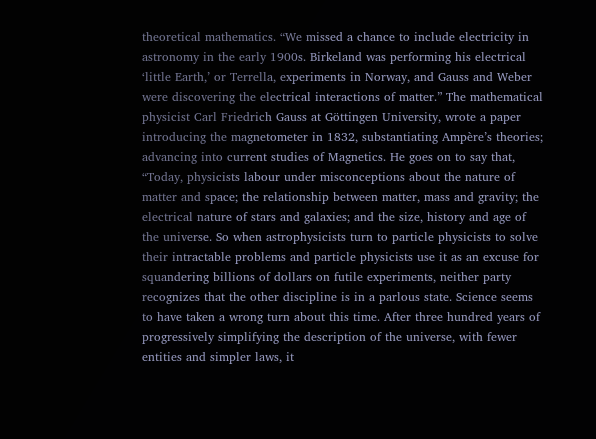theoretical mathematics. “We missed a chance to include electricity in astronomy in the early 1900s. Birkeland was performing his electrical ‘little Earth,’ or Terrella, experiments in Norway, and Gauss and Weber were discovering the electrical interactions of matter.” The mathematical physicist Carl Friedrich Gauss at Göttingen University, wrote a paper introducing the magnetometer in 1832, substantiating Ampère’s theories; advancing into current studies of Magnetics. He goes on to say that, “Today, physicists labour under misconceptions about the nature of matter and space; the relationship between matter, mass and gravity; the electrical nature of stars and galaxies; and the size, history and age of the universe. So when astrophysicists turn to particle physicists to solve their intractable problems and particle physicists use it as an excuse for squandering billions of dollars on futile experiments, neither party recognizes that the other discipline is in a parlous state. Science seems to have taken a wrong turn about this time. After three hundred years of progressively simplifying the description of the universe, with fewer entities and simpler laws, it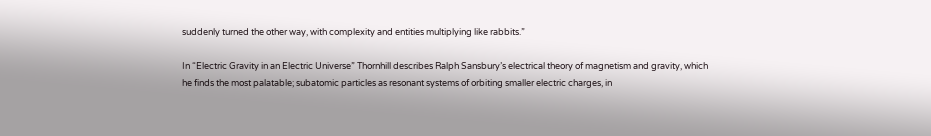suddenly turned the other way, with complexity and entities multiplying like rabbits.”

In “Electric Gravity in an Electric Universe” Thornhill describes Ralph Sansbury’s electrical theory of magnetism and gravity, which he finds the most palatable; subatomic particles as resonant systems of orbiting smaller electric charges, in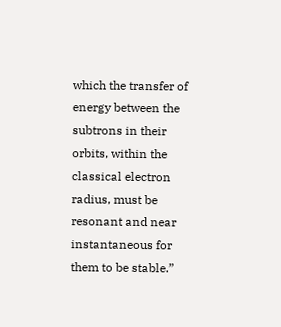which the transfer of energy between the subtrons in their orbits, within the classical electron radius, must be resonant and near instantaneous for them to be stable.”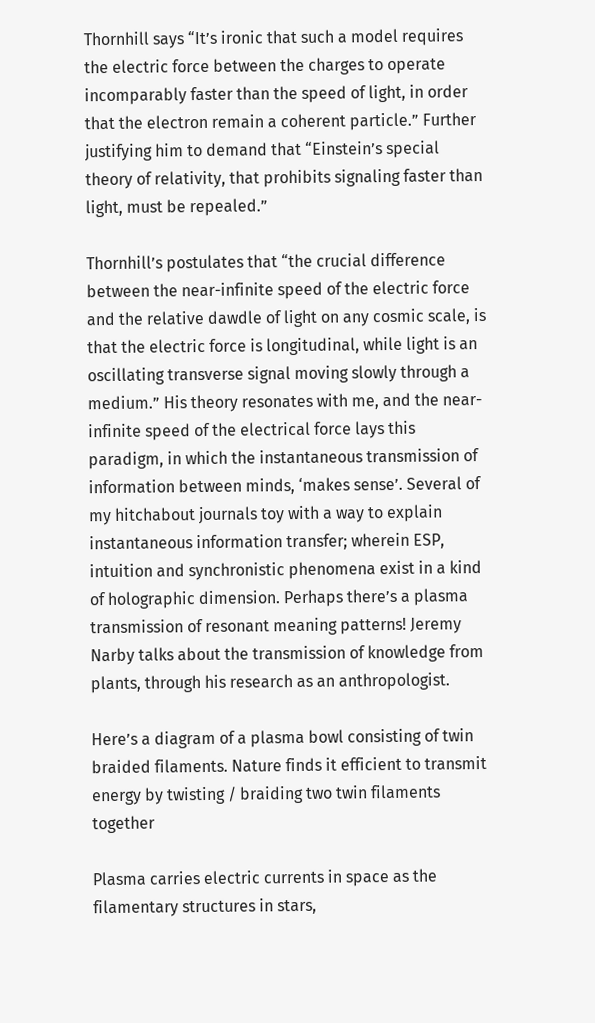Thornhill says “It’s ironic that such a model requires the electric force between the charges to operate incomparably faster than the speed of light, in order that the electron remain a coherent particle.” Further justifying him to demand that “Einstein’s special theory of relativity, that prohibits signaling faster than light, must be repealed.”

Thornhill’s postulates that “the crucial difference between the near-infinite speed of the electric force and the relative dawdle of light on any cosmic scale, is that the electric force is longitudinal, while light is an oscillating transverse signal moving slowly through a medium.” His theory resonates with me, and the near-infinite speed of the electrical force lays this paradigm, in which the instantaneous transmission of information between minds, ‘makes sense’. Several of my hitchabout journals toy with a way to explain instantaneous information transfer; wherein ESP, intuition and synchronistic phenomena exist in a kind of holographic dimension. Perhaps there’s a plasma transmission of resonant meaning patterns! Jeremy Narby talks about the transmission of knowledge from plants, through his research as an anthropologist.

Here’s a diagram of a plasma bowl consisting of twin braided filaments. Nature finds it efficient to transmit energy by twisting / braiding two twin filaments together

Plasma carries electric currents in space as the filamentary structures in stars,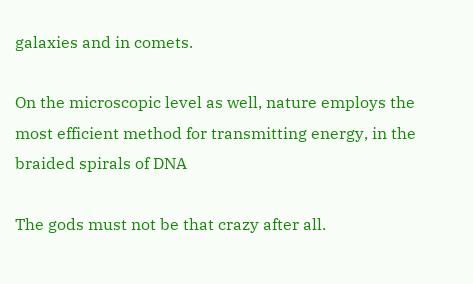galaxies and in comets.

On the microscopic level as well, nature employs the most efficient method for transmitting energy, in the braided spirals of DNA

The gods must not be that crazy after all.